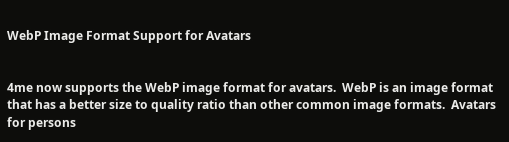WebP Image Format Support for Avatars


4me now supports the WebP image format for avatars.  WebP is an image format that has a better size to quality ratio than other common image formats.  Avatars for persons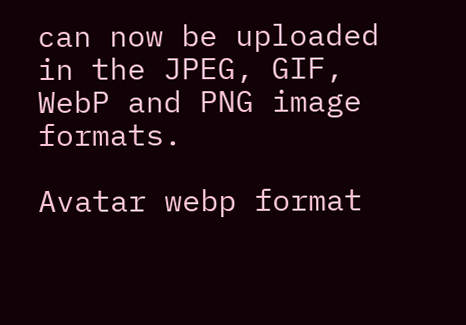can now be uploaded in the JPEG, GIF, WebP and PNG image formats.

Avatar webp format